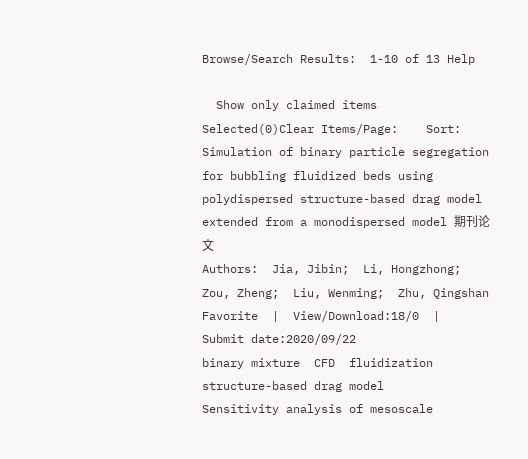Browse/Search Results:  1-10 of 13 Help

  Show only claimed items
Selected(0)Clear Items/Page:    Sort:
Simulation of binary particle segregation for bubbling fluidized beds using polydispersed structure-based drag model extended from a monodispersed model 期刊论文
Authors:  Jia, Jibin;  Li, Hongzhong;  Zou, Zheng;  Liu, Wenming;  Zhu, Qingshan
Favorite  |  View/Download:18/0  |  Submit date:2020/09/22
binary mixture  CFD  fluidization  structure-based drag model
Sensitivity analysis of mesoscale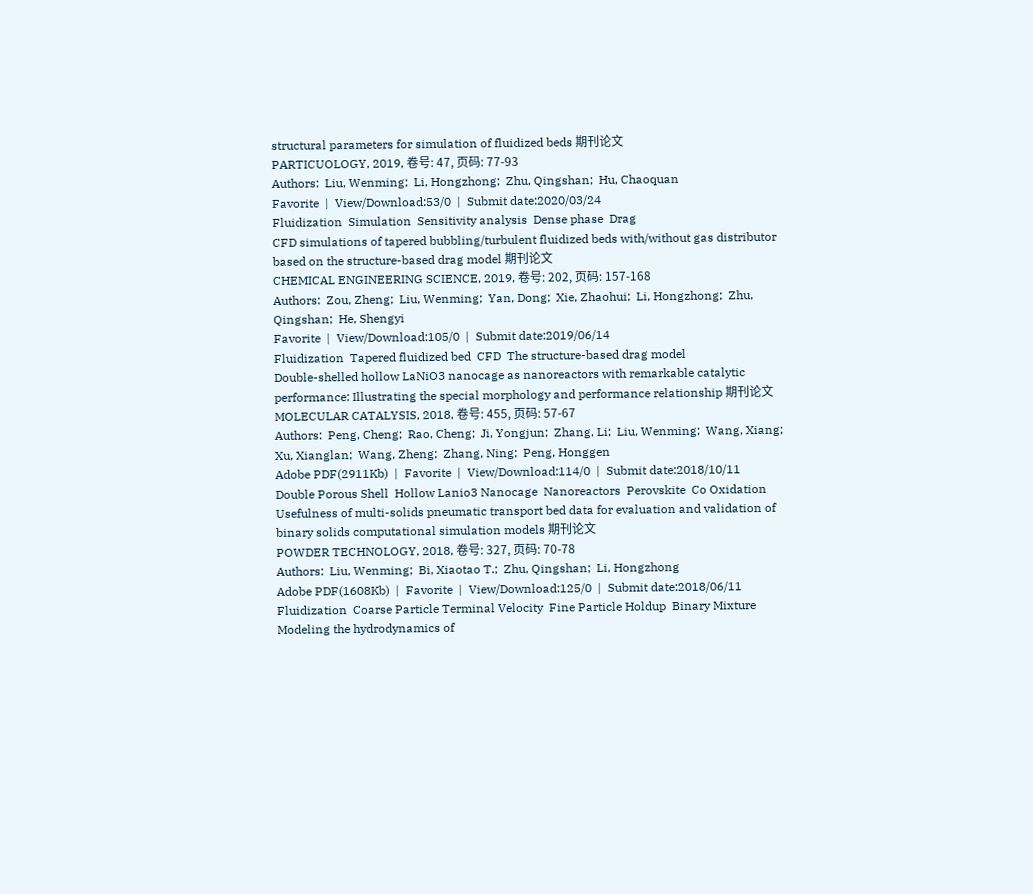structural parameters for simulation of fluidized beds 期刊论文
PARTICUOLOGY, 2019, 卷号: 47, 页码: 77-93
Authors:  Liu, Wenming;  Li, Hongzhong;  Zhu, Qingshan;  Hu, Chaoquan
Favorite  |  View/Download:53/0  |  Submit date:2020/03/24
Fluidization  Simulation  Sensitivity analysis  Dense phase  Drag
CFD simulations of tapered bubbling/turbulent fluidized beds with/without gas distributor based on the structure-based drag model 期刊论文
CHEMICAL ENGINEERING SCIENCE, 2019, 卷号: 202, 页码: 157-168
Authors:  Zou, Zheng;  Liu, Wenming;  Yan, Dong;  Xie, Zhaohui;  Li, Hongzhong;  Zhu, Qingshan;  He, Shengyi
Favorite  |  View/Download:105/0  |  Submit date:2019/06/14
Fluidization  Tapered fluidized bed  CFD  The structure-based drag model
Double-shelled hollow LaNiO3 nanocage as nanoreactors with remarkable catalytic performance: Illustrating the special morphology and performance relationship 期刊论文
MOLECULAR CATALYSIS, 2018, 卷号: 455, 页码: 57-67
Authors:  Peng, Cheng;  Rao, Cheng;  Ji, Yongjun;  Zhang, Li;  Liu, Wenming;  Wang, Xiang;  Xu, Xianglan;  Wang, Zheng;  Zhang, Ning;  Peng, Honggen
Adobe PDF(2911Kb)  |  Favorite  |  View/Download:114/0  |  Submit date:2018/10/11
Double Porous Shell  Hollow Lanio3 Nanocage  Nanoreactors  Perovskite  Co Oxidation
Usefulness of multi-solids pneumatic transport bed data for evaluation and validation of binary solids computational simulation models 期刊论文
POWDER TECHNOLOGY, 2018, 卷号: 327, 页码: 70-78
Authors:  Liu, Wenming;  Bi, Xiaotao T.;  Zhu, Qingshan;  Li, Hongzhong
Adobe PDF(1608Kb)  |  Favorite  |  View/Download:125/0  |  Submit date:2018/06/11
Fluidization  Coarse Particle Terminal Velocity  Fine Particle Holdup  Binary Mixture
Modeling the hydrodynamics of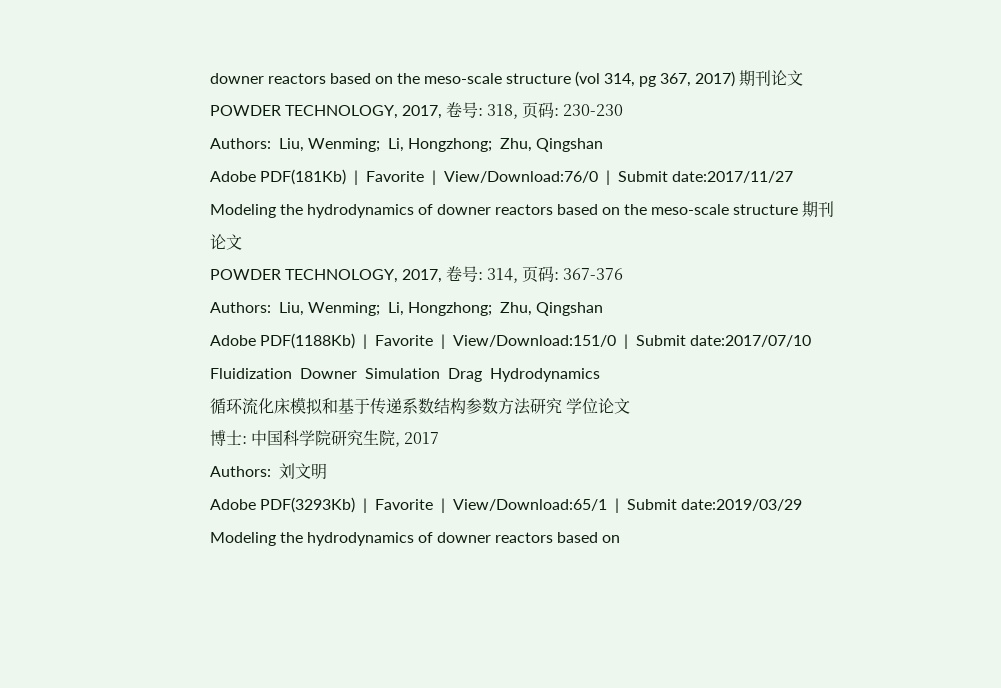downer reactors based on the meso-scale structure (vol 314, pg 367, 2017) 期刊论文
POWDER TECHNOLOGY, 2017, 卷号: 318, 页码: 230-230
Authors:  Liu, Wenming;  Li, Hongzhong;  Zhu, Qingshan
Adobe PDF(181Kb)  |  Favorite  |  View/Download:76/0  |  Submit date:2017/11/27
Modeling the hydrodynamics of downer reactors based on the meso-scale structure 期刊论文
POWDER TECHNOLOGY, 2017, 卷号: 314, 页码: 367-376
Authors:  Liu, Wenming;  Li, Hongzhong;  Zhu, Qingshan
Adobe PDF(1188Kb)  |  Favorite  |  View/Download:151/0  |  Submit date:2017/07/10
Fluidization  Downer  Simulation  Drag  Hydrodynamics
循环流化床模拟和基于传递系数结构参数方法研究 学位论文
博士: 中国科学院研究生院, 2017
Authors:  刘文明
Adobe PDF(3293Kb)  |  Favorite  |  View/Download:65/1  |  Submit date:2019/03/29
Modeling the hydrodynamics of downer reactors based on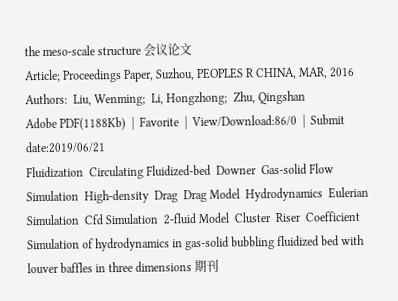the meso-scale structure 会议论文
Article; Proceedings Paper, Suzhou, PEOPLES R CHINA, MAR, 2016
Authors:  Liu, Wenming;  Li, Hongzhong;  Zhu, Qingshan
Adobe PDF(1188Kb)  |  Favorite  |  View/Download:86/0  |  Submit date:2019/06/21
Fluidization  Circulating Fluidized-bed  Downer  Gas-solid Flow  Simulation  High-density  Drag  Drag Model  Hydrodynamics  Eulerian Simulation  Cfd Simulation  2-fluid Model  Cluster  Riser  Coefficient
Simulation of hydrodynamics in gas-solid bubbling fluidized bed with louver baffles in three dimensions 期刊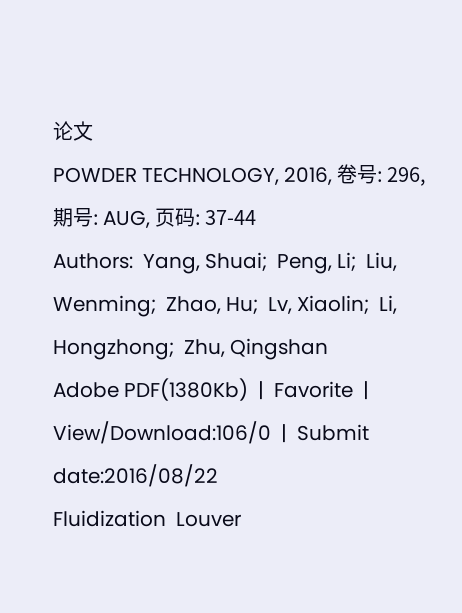论文
POWDER TECHNOLOGY, 2016, 卷号: 296, 期号: AUG, 页码: 37-44
Authors:  Yang, Shuai;  Peng, Li;  Liu, Wenming;  Zhao, Hu;  Lv, Xiaolin;  Li, Hongzhong;  Zhu, Qingshan
Adobe PDF(1380Kb)  |  Favorite  |  View/Download:106/0  |  Submit date:2016/08/22
Fluidization  Louver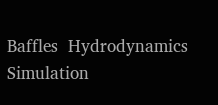Baffles  Hydrodynamics  Simulation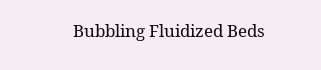Bubbling Fluidized Beds